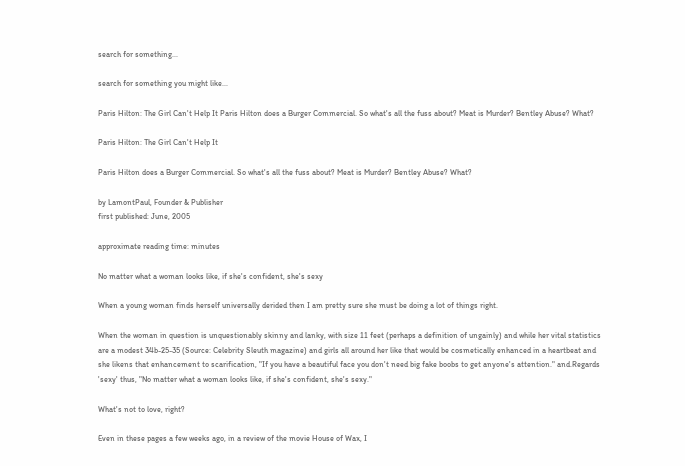search for something...

search for something you might like...

Paris Hilton: The Girl Can't Help It Paris Hilton does a Burger Commercial. So what's all the fuss about? Meat is Murder? Bentley Abuse? What?

Paris Hilton: The Girl Can't Help It

Paris Hilton does a Burger Commercial. So what's all the fuss about? Meat is Murder? Bentley Abuse? What?

by LamontPaul, Founder & Publisher
first published: June, 2005

approximate reading time: minutes

No matter what a woman looks like, if she's confident, she's sexy

When a young woman finds herself universally derided then I am pretty sure she must be doing a lot of things right.

When the woman in question is unquestionably skinny and lanky, with size 11 feet (perhaps a definition of ungainly) and while her vital statistics are a modest 34b-25-35 (Source: Celebrity Sleuth magazine) and girls all around her like that would be cosmetically enhanced in a heartbeat and she likens that enhancement to scarification, "If you have a beautiful face you don't need big fake boobs to get anyone's attention." and.Regards 'sexy' thus, "No matter what a woman looks like, if she's confident, she's sexy."

What's not to love, right?

Even in these pages a few weeks ago, in a review of the movie House of Wax, I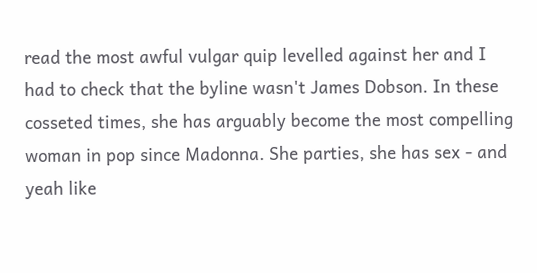read the most awful vulgar quip levelled against her and I had to check that the byline wasn't James Dobson. In these cosseted times, she has arguably become the most compelling woman in pop since Madonna. She parties, she has sex - and yeah like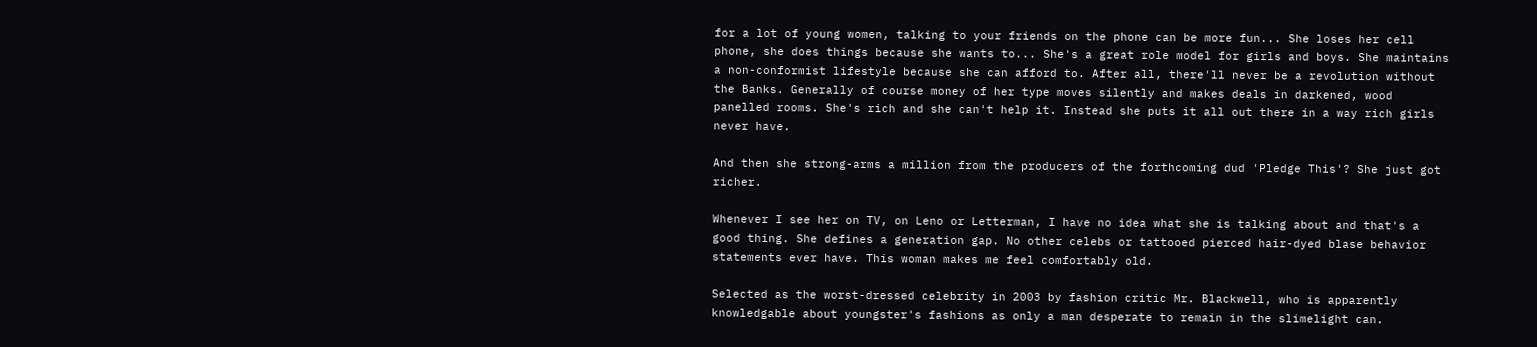for a lot of young women, talking to your friends on the phone can be more fun... She loses her cell phone, she does things because she wants to... She's a great role model for girls and boys. She maintains a non-conformist lifestyle because she can afford to. After all, there'll never be a revolution without the Banks. Generally of course money of her type moves silently and makes deals in darkened, wood panelled rooms. She's rich and she can't help it. Instead she puts it all out there in a way rich girls never have.

And then she strong-arms a million from the producers of the forthcoming dud 'Pledge This'? She just got richer.

Whenever I see her on TV, on Leno or Letterman, I have no idea what she is talking about and that's a good thing. She defines a generation gap. No other celebs or tattooed pierced hair-dyed blase behavior statements ever have. This woman makes me feel comfortably old.

Selected as the worst-dressed celebrity in 2003 by fashion critic Mr. Blackwell, who is apparently knowledgable about youngster's fashions as only a man desperate to remain in the slimelight can.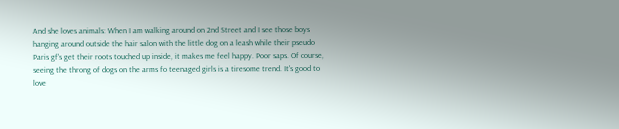And she loves animals: When I am walking around on 2nd Street and I see those boys hanging around outside the hair salon with the little dog on a leash while their pseudo Paris gf's get their roots touched up inside, it makes me feel happy. Poor saps. Of course, seeing the throng of dogs on the arms fo teenaged girls is a tiresome trend. It's good to love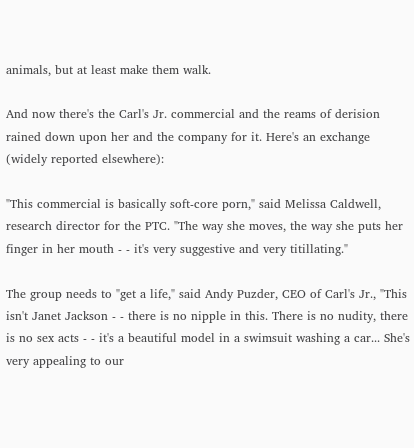animals, but at least make them walk.

And now there's the Carl's Jr. commercial and the reams of derision rained down upon her and the company for it. Here's an exchange (widely reported elsewhere):

"This commercial is basically soft-core porn," said Melissa Caldwell, research director for the PTC. "The way she moves, the way she puts her finger in her mouth - - it's very suggestive and very titillating."

The group needs to "get a life," said Andy Puzder, CEO of Carl's Jr., "This isn't Janet Jackson - - there is no nipple in this. There is no nudity, there is no sex acts - - it's a beautiful model in a swimsuit washing a car... She's very appealing to our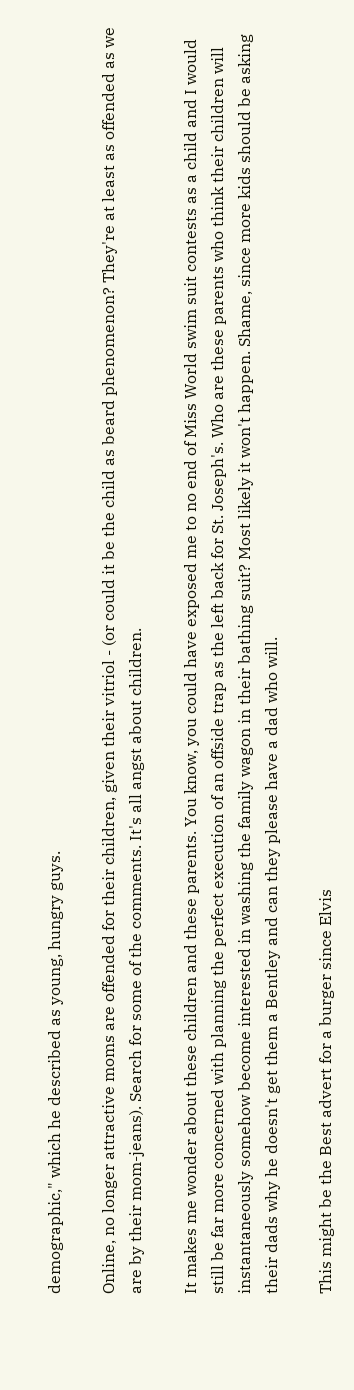demographic," which he described as young, hungry guys.

Online, no longer attractive moms are offended for their children, given their vitriol - (or could it be the child as beard phenomenon? They're at least as offended as we are by their mom-jeans). Search for some of the comments. It's all angst about children.

It makes me wonder about these children and these parents. You know, you could have exposed me to no end of Miss World swim suit contests as a child and I would still be far more concerned with planning the perfect execution of an offside trap as the left back for St. Joseph's. Who are these parents who think their children will instantaneously somehow become interested in washing the family wagon in their bathing suit? Most likely it won't happen. Shame, since more kids should be asking their dads why he doesn't get them a Bentley and can they please have a dad who will.

This might be the Best advert for a burger since Elvis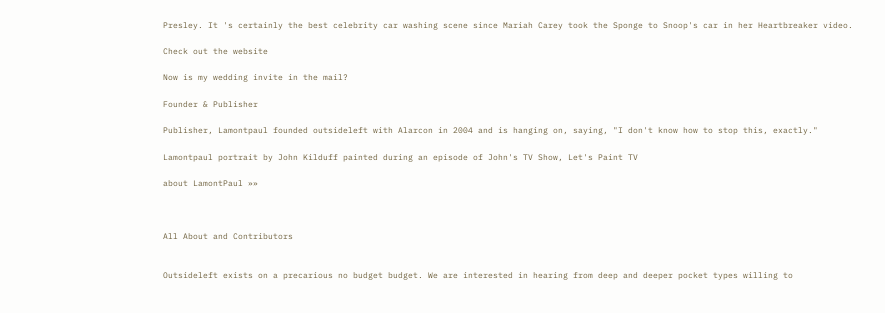Presley. It 's certainly the best celebrity car washing scene since Mariah Carey took the Sponge to Snoop's car in her Heartbreaker video.

Check out the website

Now is my wedding invite in the mail?

Founder & Publisher

Publisher, Lamontpaul founded outsideleft with Alarcon in 2004 and is hanging on, saying, "I don't know how to stop this, exactly."

Lamontpaul portrait by John Kilduff painted during an episode of John's TV Show, Let's Paint TV

about LamontPaul »»



All About and Contributors


Outsideleft exists on a precarious no budget budget. We are interested in hearing from deep and deeper pocket types willing to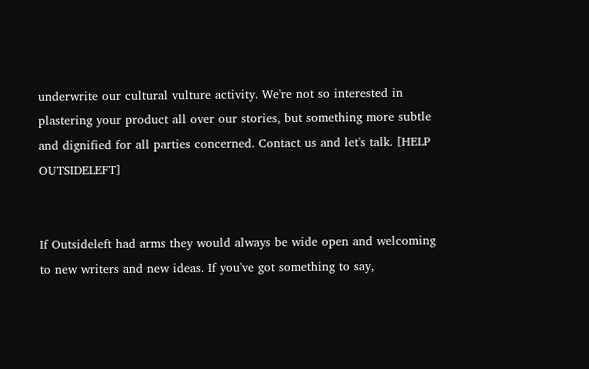underwrite our cultural vulture activity. We're not so interested in plastering your product all over our stories, but something more subtle and dignified for all parties concerned. Contact us and let's talk. [HELP OUTSIDELEFT]


If Outsideleft had arms they would always be wide open and welcoming to new writers and new ideas. If you've got something to say,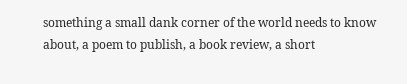something a small dank corner of the world needs to know about, a poem to publish, a book review, a short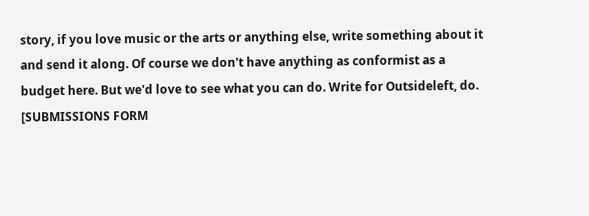story, if you love music or the arts or anything else, write something about it and send it along. Of course we don't have anything as conformist as a budget here. But we'd love to see what you can do. Write for Outsideleft, do. [SUBMISSIONS FORM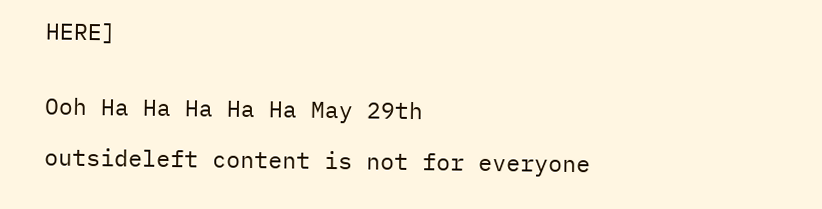HERE]


Ooh Ha Ha Ha Ha Ha May 29th

outsideleft content is not for everyone